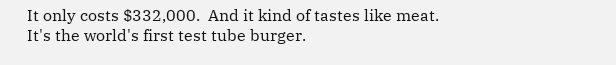It only costs $332,000.  And it kind of tastes like meat.  It's the world's first test tube burger.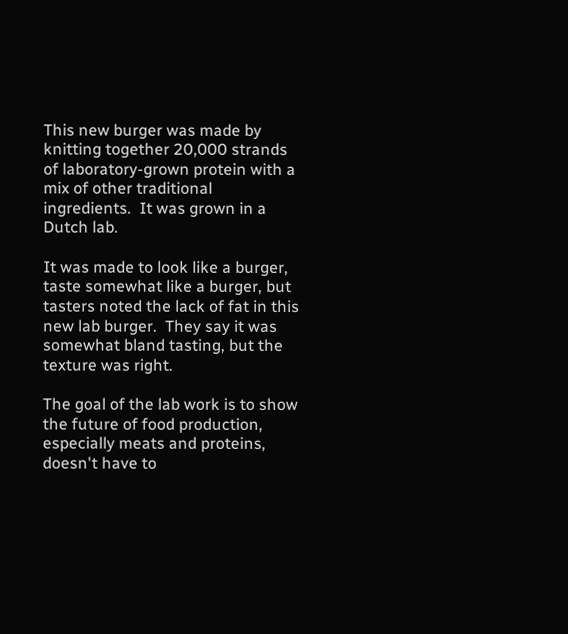This new burger was made by knitting together 20,000 strands of laboratory-grown protein with a mix of other traditional ingredients.  It was grown in a Dutch lab.

It was made to look like a burger, taste somewhat like a burger, but tasters noted the lack of fat in this new lab burger.  They say it was somewhat bland tasting, but the texture was right.

The goal of the lab work is to show the future of food production, especially meats and proteins, doesn't have to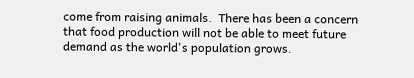come from raising animals.  There has been a concern that food production will not be able to meet future demand as the world's population grows.